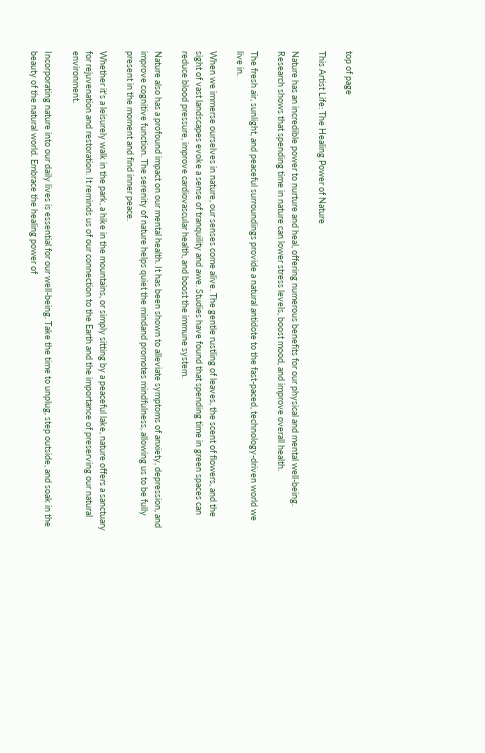top of page

This Artist Life: The Healing Power of Nature

Nature has an incredible power to nurture and heal, offering numerous benefits for our physical and mental well-being. Research shows that spending time in nature can lower stress levels, boost mood, and improve overall health.

The fresh air, sunlight, and peaceful surroundings provide a natural antidote to the fast-paced, technology-driven world we live in.

When we immerse ourselves in nature, our senses come alive. The gentle rustling of leaves, the scent of flowers, and the sight of vast landscapes evoke a sense of tranquility and awe. Studies have found that spending time in green spaces can reduce blood pressure, improve cardiovascular health, and boost the immune system.

Nature also has a profound impact on our mental health. It has been shown to alleviate symptoms of anxiety, depression, and improve cognitive function. The serenity of nature helps quiet the mindand promotes mindfulness, allowing us to be fully present in the moment and find inner peace.

Whether it's a leisurely walk in the park, a hike in the mountains, or simply sitting by a peaceful lake, nature offers a sanctuary for rejuvenation and restoration. It reminds us of our connection to the Earth and the importance of preserving our natural environment.

Incorporating nature into our daily lives is essential for our well-being. Take the time to unplug, step outside, and soak in the beauty of the natural world. Embrace the healing power of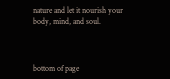nature and let it nourish your body, mind, and soul.



bottom of page